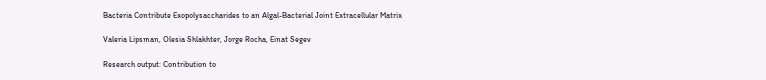Bacteria Contribute Exopolysaccharides to an Algal-Bacterial Joint Extracellular Matrix

Valeria Lipsman, Olesia Shlakhter, Jorge Rocha, Einat Segev

Research output: Contribution to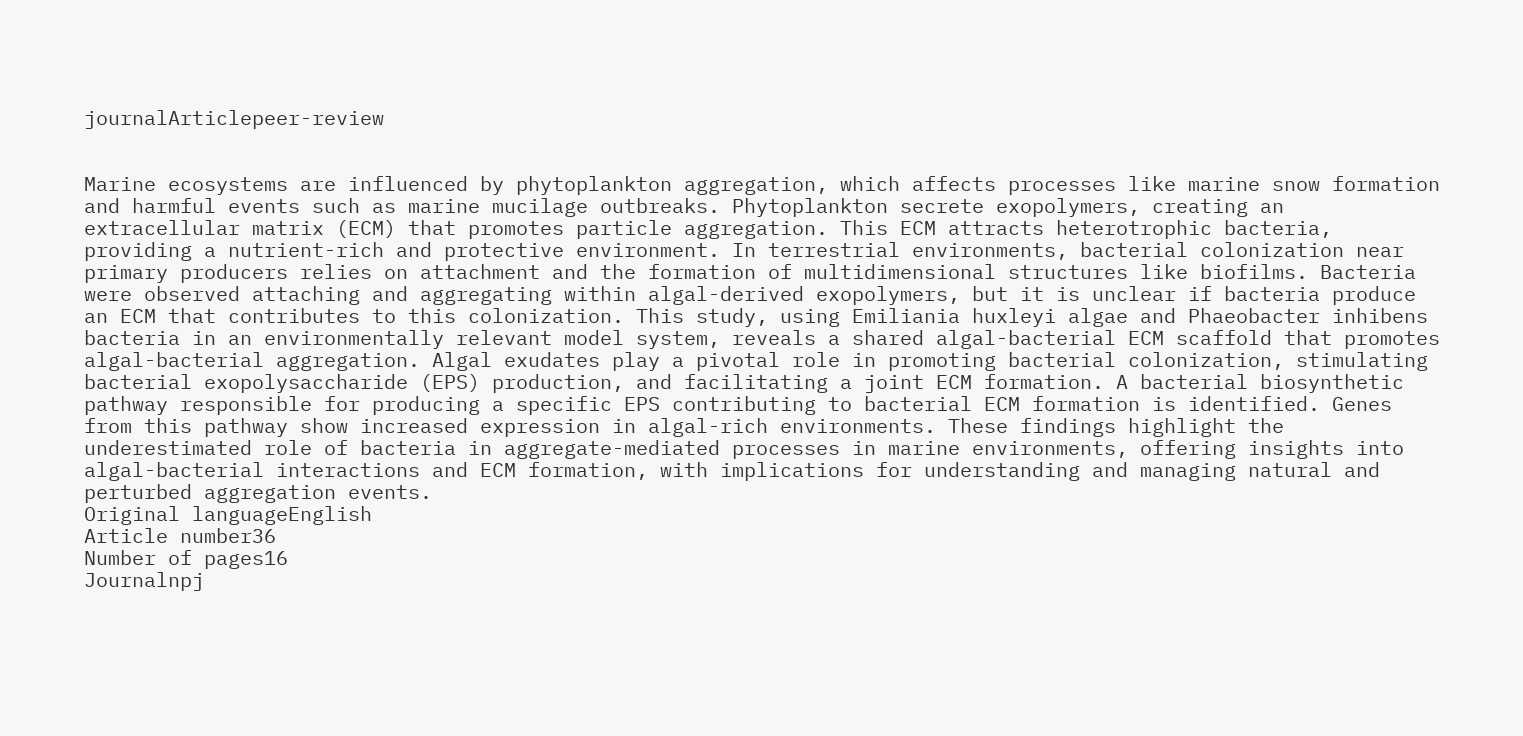journalArticlepeer-review


Marine ecosystems are influenced by phytoplankton aggregation, which affects processes like marine snow formation and harmful events such as marine mucilage outbreaks. Phytoplankton secrete exopolymers, creating an extracellular matrix (ECM) that promotes particle aggregation. This ECM attracts heterotrophic bacteria, providing a nutrient-rich and protective environment. In terrestrial environments, bacterial colonization near primary producers relies on attachment and the formation of multidimensional structures like biofilms. Bacteria were observed attaching and aggregating within algal-derived exopolymers, but it is unclear if bacteria produce an ECM that contributes to this colonization. This study, using Emiliania huxleyi algae and Phaeobacter inhibens bacteria in an environmentally relevant model system, reveals a shared algal-bacterial ECM scaffold that promotes algal-bacterial aggregation. Algal exudates play a pivotal role in promoting bacterial colonization, stimulating bacterial exopolysaccharide (EPS) production, and facilitating a joint ECM formation. A bacterial biosynthetic pathway responsible for producing a specific EPS contributing to bacterial ECM formation is identified. Genes from this pathway show increased expression in algal-rich environments. These findings highlight the underestimated role of bacteria in aggregate-mediated processes in marine environments, offering insights into algal-bacterial interactions and ECM formation, with implications for understanding and managing natural and perturbed aggregation events.
Original languageEnglish
Article number36
Number of pages16
Journalnpj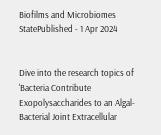Biofilms and Microbiomes
StatePublished - 1 Apr 2024


Dive into the research topics of 'Bacteria Contribute Exopolysaccharides to an Algal-Bacterial Joint Extracellular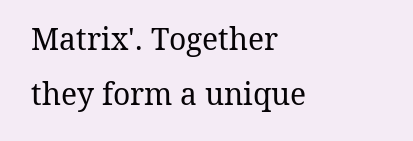Matrix'. Together they form a unique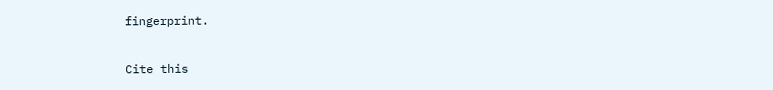fingerprint.

Cite this